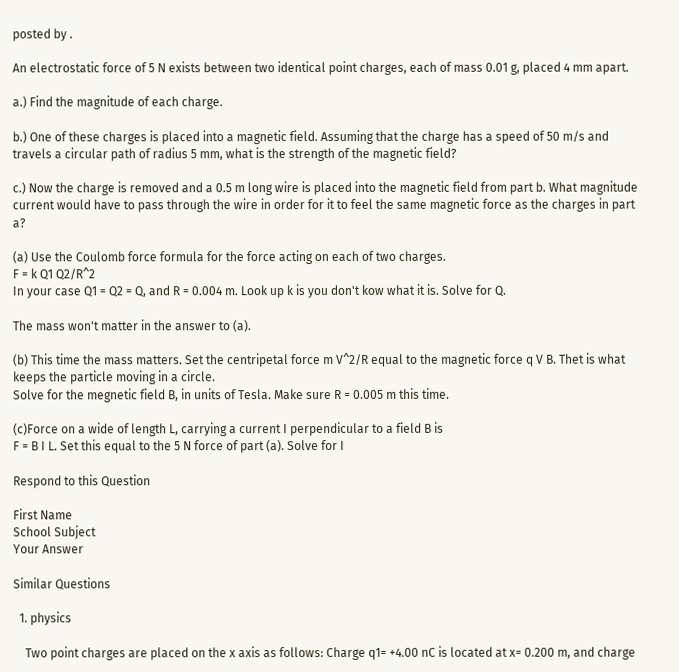posted by .

An electrostatic force of 5 N exists between two identical point charges, each of mass 0.01 g, placed 4 mm apart.

a.) Find the magnitude of each charge.

b.) One of these charges is placed into a magnetic field. Assuming that the charge has a speed of 50 m/s and travels a circular path of radius 5 mm, what is the strength of the magnetic field?

c.) Now the charge is removed and a 0.5 m long wire is placed into the magnetic field from part b. What magnitude current would have to pass through the wire in order for it to feel the same magnetic force as the charges in part a?

(a) Use the Coulomb force formula for the force acting on each of two charges.
F = k Q1 Q2/R^2
In your case Q1 = Q2 = Q, and R = 0.004 m. Look up k is you don't kow what it is. Solve for Q.

The mass won't matter in the answer to (a).

(b) This time the mass matters. Set the centripetal force m V^2/R equal to the magnetic force q V B. Thet is what keeps the particle moving in a circle.
Solve for the megnetic field B, in units of Tesla. Make sure R = 0.005 m this time.

(c)Force on a wide of length L, carrying a current I perpendicular to a field B is
F = B I L. Set this equal to the 5 N force of part (a). Solve for I

Respond to this Question

First Name
School Subject
Your Answer

Similar Questions

  1. physics

    Two point charges are placed on the x axis as follows: Charge q1= +4.00 nC is located at x= 0.200 m, and charge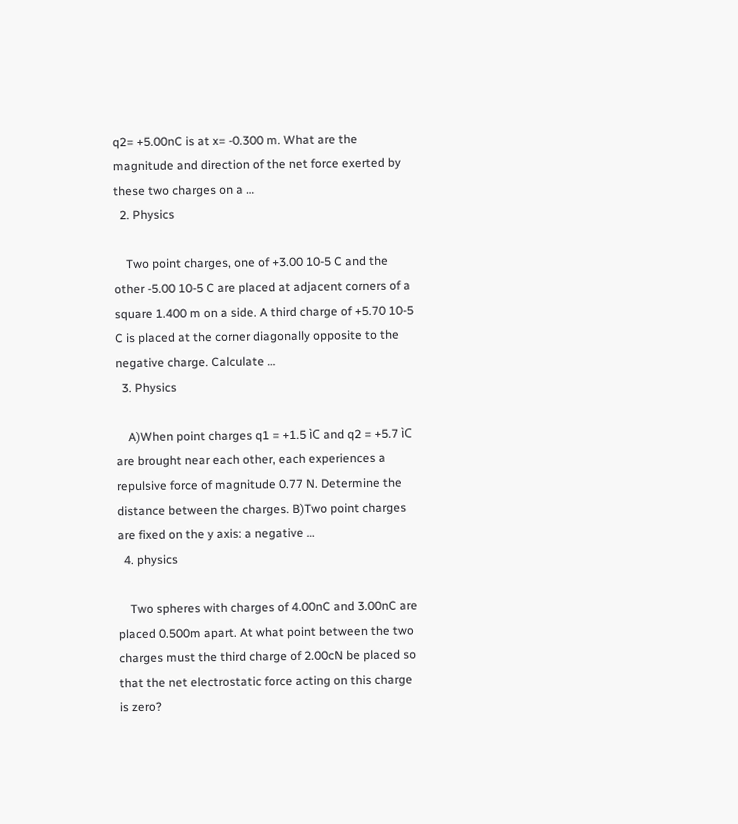q2= +5.00nC is at x= -0.300 m. What are the magnitude and direction of the net force exerted by these two charges on a …
  2. Physics

    Two point charges, one of +3.00 10-5 C and the other -5.00 10-5 C are placed at adjacent corners of a square 1.400 m on a side. A third charge of +5.70 10-5 C is placed at the corner diagonally opposite to the negative charge. Calculate …
  3. Physics

    A)When point charges q1 = +1.5 ìC and q2 = +5.7 ìC are brought near each other, each experiences a repulsive force of magnitude 0.77 N. Determine the distance between the charges. B)Two point charges are fixed on the y axis: a negative …
  4. physics

    Two spheres with charges of 4.00nC and 3.00nC are placed 0.500m apart. At what point between the two charges must the third charge of 2.00cN be placed so that the net electrostatic force acting on this charge is zero?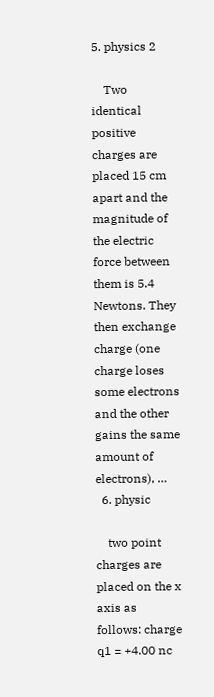5. physics 2

    Two identical positive charges are placed 15 cm apart and the magnitude of the electric force between them is 5.4 Newtons. They then exchange charge (one charge loses some electrons and the other gains the same amount of electrons), …
  6. physic

    two point charges are placed on the x axis as follows: charge q1 = +4.00 nc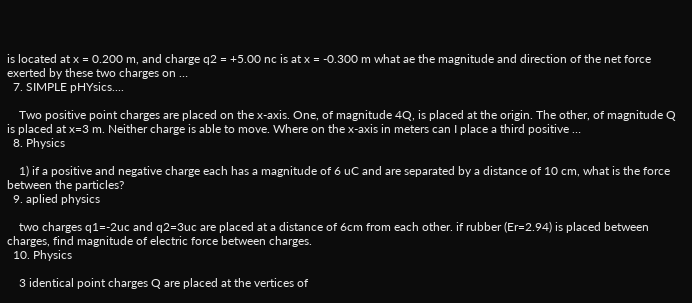is located at x = 0.200 m, and charge q2 = +5.00 nc is at x = -0.300 m what ae the magnitude and direction of the net force exerted by these two charges on …
  7. SIMPLE pHYsics....

    Two positive point charges are placed on the x-axis. One, of magnitude 4Q, is placed at the origin. The other, of magnitude Q is placed at x=3 m. Neither charge is able to move. Where on the x-axis in meters can I place a third positive …
  8. Physics

    1) if a positive and negative charge each has a magnitude of 6 uC and are separated by a distance of 10 cm, what is the force between the particles?
  9. aplied physics

    two charges q1=-2uc and q2=3uc are placed at a distance of 6cm from each other. if rubber (Er=2.94) is placed between charges, find magnitude of electric force between charges.
  10. Physics

    3 identical point charges Q are placed at the vertices of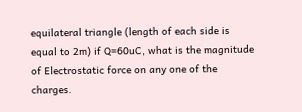equilateral triangle (length of each side is equal to 2m) if Q=60uC, what is the magnitude of Electrostatic force on any one of the charges.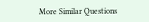More Similar Questions